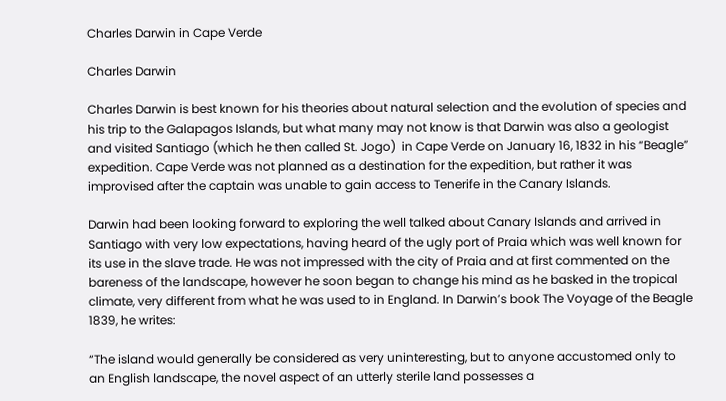Charles Darwin in Cape Verde

Charles Darwin

Charles Darwin is best known for his theories about natural selection and the evolution of species and his trip to the Galapagos Islands, but what many may not know is that Darwin was also a geologist and visited Santiago (which he then called St. Jogo)  in Cape Verde on January 16, 1832 in his “Beagle” expedition. Cape Verde was not planned as a destination for the expedition, but rather it was improvised after the captain was unable to gain access to Tenerife in the Canary Islands.

Darwin had been looking forward to exploring the well talked about Canary Islands and arrived in Santiago with very low expectations, having heard of the ugly port of Praia which was well known for its use in the slave trade. He was not impressed with the city of Praia and at first commented on the bareness of the landscape, however he soon began to change his mind as he basked in the tropical climate, very different from what he was used to in England. In Darwin’s book The Voyage of the Beagle 1839, he writes:

“The island would generally be considered as very uninteresting, but to anyone accustomed only to an English landscape, the novel aspect of an utterly sterile land possesses a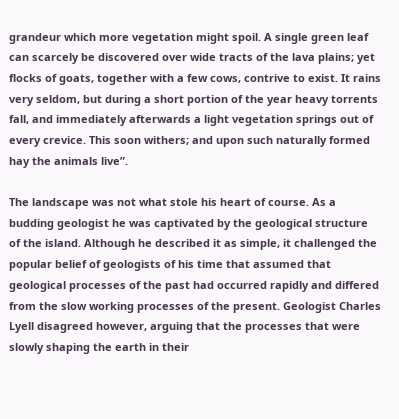grandeur which more vegetation might spoil. A single green leaf can scarcely be discovered over wide tracts of the lava plains; yet flocks of goats, together with a few cows, contrive to exist. It rains very seldom, but during a short portion of the year heavy torrents fall, and immediately afterwards a light vegetation springs out of every crevice. This soon withers; and upon such naturally formed hay the animals live”.

The landscape was not what stole his heart of course. As a budding geologist he was captivated by the geological structure of the island. Although he described it as simple, it challenged the popular belief of geologists of his time that assumed that geological processes of the past had occurred rapidly and differed from the slow working processes of the present. Geologist Charles Lyell disagreed however, arguing that the processes that were slowly shaping the earth in their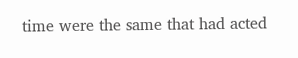time were the same that had acted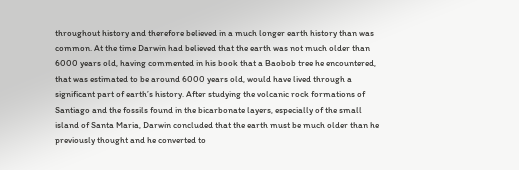throughout history and therefore believed in a much longer earth history than was common. At the time Darwin had believed that the earth was not much older than 6000 years old, having commented in his book that a Baobob tree he encountered, that was estimated to be around 6000 years old, would have lived through a significant part of earth’s history. After studying the volcanic rock formations of Santiago and the fossils found in the bicarbonate layers, especially of the small island of Santa Maria, Darwin concluded that the earth must be much older than he previously thought and he converted to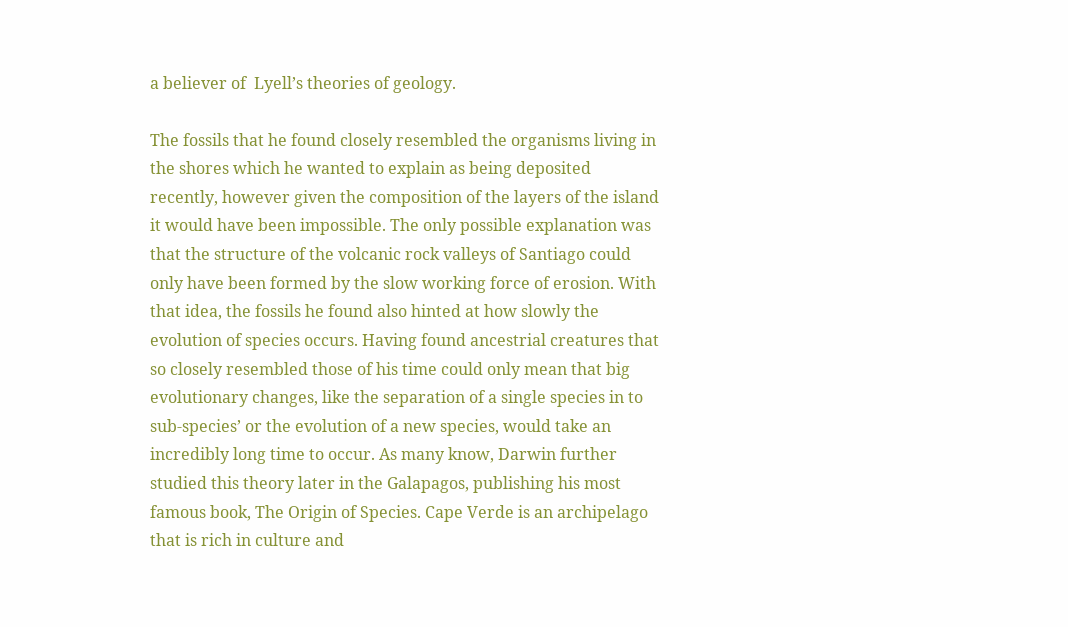a believer of  Lyell’s theories of geology.

The fossils that he found closely resembled the organisms living in the shores which he wanted to explain as being deposited recently, however given the composition of the layers of the island it would have been impossible. The only possible explanation was that the structure of the volcanic rock valleys of Santiago could only have been formed by the slow working force of erosion. With that idea, the fossils he found also hinted at how slowly the evolution of species occurs. Having found ancestrial creatures that so closely resembled those of his time could only mean that big evolutionary changes, like the separation of a single species in to sub-species’ or the evolution of a new species, would take an incredibly long time to occur. As many know, Darwin further studied this theory later in the Galapagos, publishing his most famous book, The Origin of Species. Cape Verde is an archipelago that is rich in culture and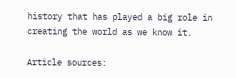history that has played a big role in creating the world as we know it.

Article sources: